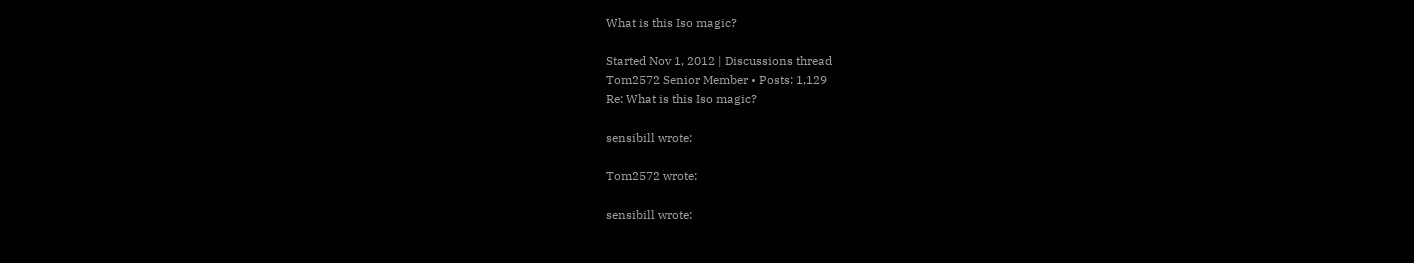What is this Iso magic?

Started Nov 1, 2012 | Discussions thread
Tom2572 Senior Member • Posts: 1,129
Re: What is this Iso magic?

sensibill wrote:

Tom2572 wrote:

sensibill wrote: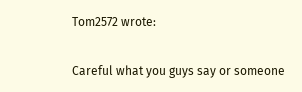Tom2572 wrote:

Careful what you guys say or someone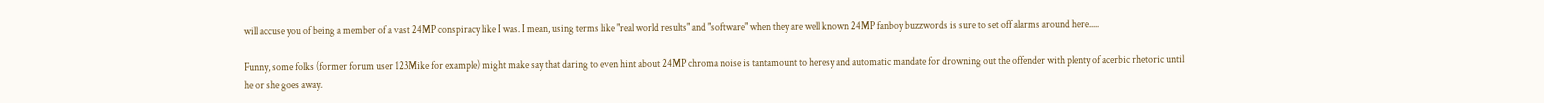will accuse you of being a member of a vast 24MP conspiracy like I was. I mean, using terms like "real world results" and "software" when they are well known 24MP fanboy buzzwords is sure to set off alarms around here.....

Funny, some folks (former forum user 123Mike for example) might make say that daring to even hint about 24MP chroma noise is tantamount to heresy and automatic mandate for drowning out the offender with plenty of acerbic rhetoric until he or she goes away.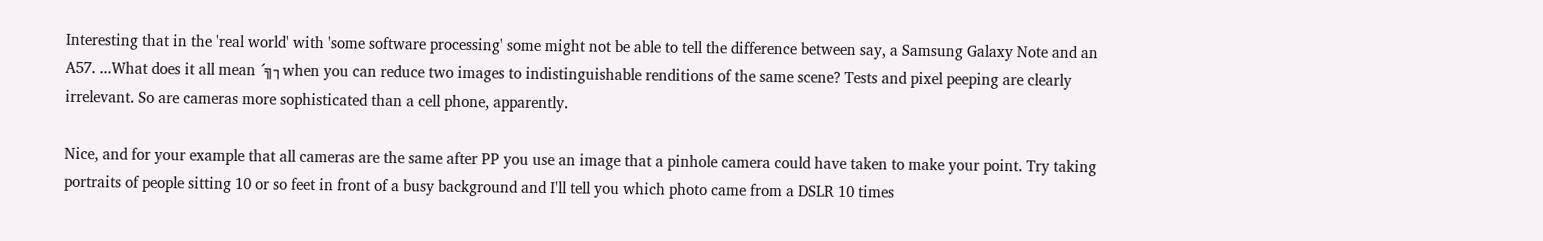Interesting that in the 'real world' with 'some software processing' some might not be able to tell the difference between say, a Samsung Galaxy Note and an A57. ...What does it all mean ´╗┐when you can reduce two images to indistinguishable renditions of the same scene? Tests and pixel peeping are clearly irrelevant. So are cameras more sophisticated than a cell phone, apparently.

Nice, and for your example that all cameras are the same after PP you use an image that a pinhole camera could have taken to make your point. Try taking portraits of people sitting 10 or so feet in front of a busy background and I'll tell you which photo came from a DSLR 10 times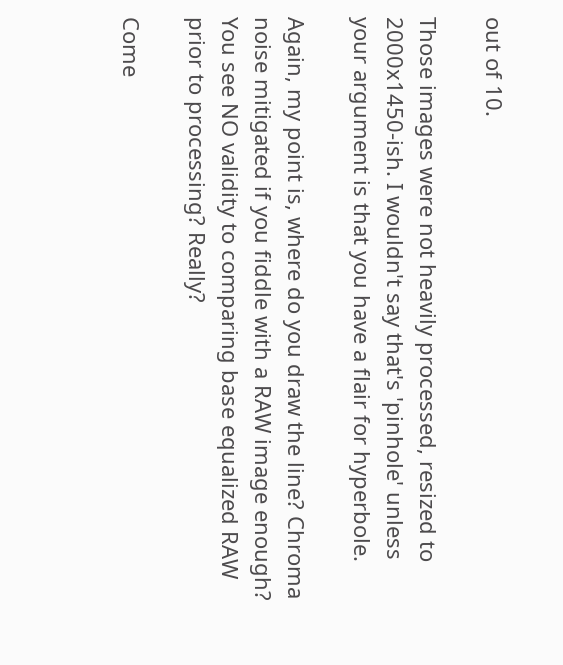out of 10.

Those images were not heavily processed, resized to 2000x1450-ish. I wouldn't say that's 'pinhole' unless your argument is that you have a flair for hyperbole.

Again, my point is, where do you draw the line? Chroma noise mitigated if you fiddle with a RAW image enough? You see NO validity to comparing base equalized RAW prior to processing? Really?

Come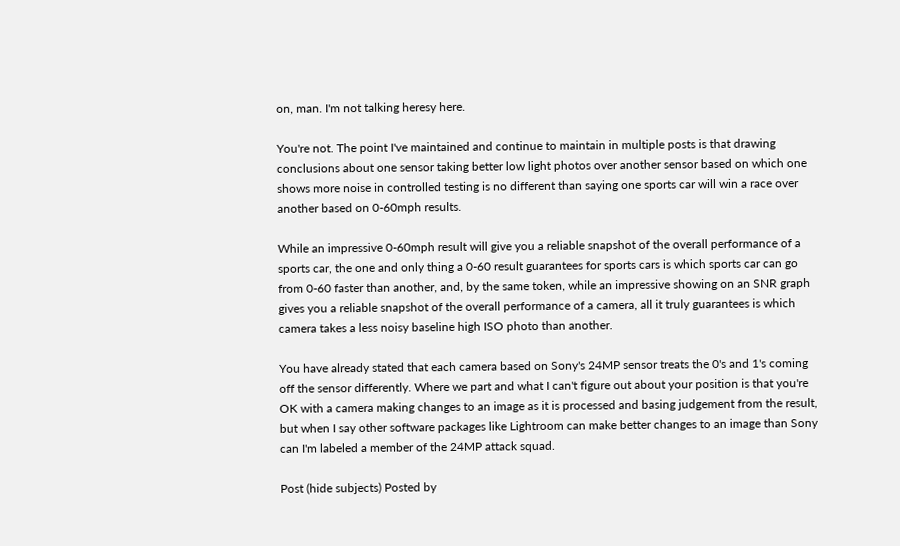on, man. I'm not talking heresy here.

You're not. The point I've maintained and continue to maintain in multiple posts is that drawing conclusions about one sensor taking better low light photos over another sensor based on which one shows more noise in controlled testing is no different than saying one sports car will win a race over another based on 0-60mph results.

While an impressive 0-60mph result will give you a reliable snapshot of the overall performance of a sports car, the one and only thing a 0-60 result guarantees for sports cars is which sports car can go from 0-60 faster than another, and, by the same token, while an impressive showing on an SNR graph gives you a reliable snapshot of the overall performance of a camera, all it truly guarantees is which camera takes a less noisy baseline high ISO photo than another.

You have already stated that each camera based on Sony's 24MP sensor treats the 0's and 1's coming off the sensor differently. Where we part and what I can't figure out about your position is that you're OK with a camera making changes to an image as it is processed and basing judgement from the result, but when I say other software packages like Lightroom can make better changes to an image than Sony can I'm labeled a member of the 24MP attack squad.

Post (hide subjects) Posted by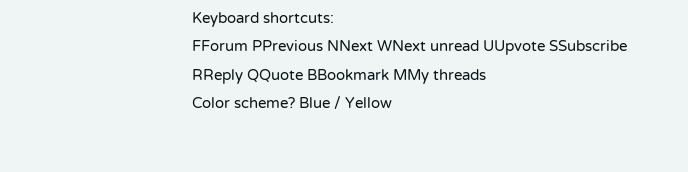Keyboard shortcuts:
FForum PPrevious NNext WNext unread UUpvote SSubscribe RReply QQuote BBookmark MMy threads
Color scheme? Blue / Yellow